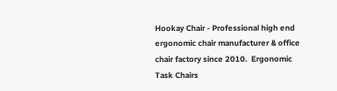Hookay Chair - Professional high end ergonomic chair manufacturer & office chair factory since 2010.  Ergonomic Task Chairs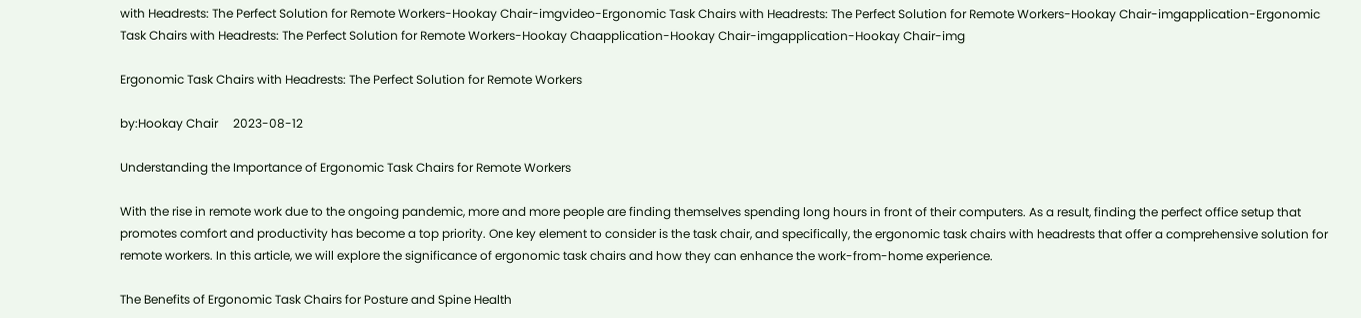with Headrests: The Perfect Solution for Remote Workers-Hookay Chair-imgvideo-Ergonomic Task Chairs with Headrests: The Perfect Solution for Remote Workers-Hookay Chair-imgapplication-Ergonomic Task Chairs with Headrests: The Perfect Solution for Remote Workers-Hookay Chaapplication-Hookay Chair-imgapplication-Hookay Chair-img

Ergonomic Task Chairs with Headrests: The Perfect Solution for Remote Workers

by:Hookay Chair     2023-08-12

Understanding the Importance of Ergonomic Task Chairs for Remote Workers

With the rise in remote work due to the ongoing pandemic, more and more people are finding themselves spending long hours in front of their computers. As a result, finding the perfect office setup that promotes comfort and productivity has become a top priority. One key element to consider is the task chair, and specifically, the ergonomic task chairs with headrests that offer a comprehensive solution for remote workers. In this article, we will explore the significance of ergonomic task chairs and how they can enhance the work-from-home experience.

The Benefits of Ergonomic Task Chairs for Posture and Spine Health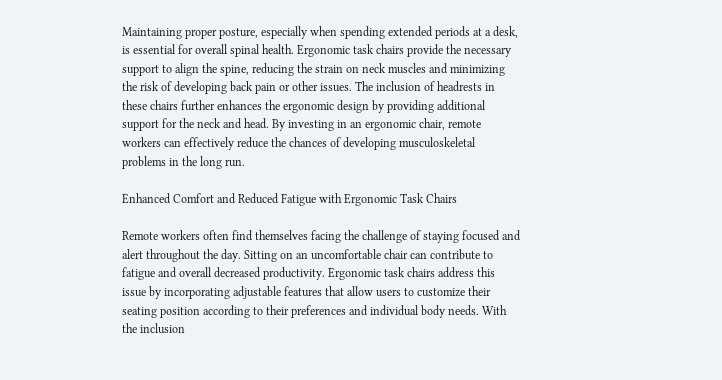Maintaining proper posture, especially when spending extended periods at a desk, is essential for overall spinal health. Ergonomic task chairs provide the necessary support to align the spine, reducing the strain on neck muscles and minimizing the risk of developing back pain or other issues. The inclusion of headrests in these chairs further enhances the ergonomic design by providing additional support for the neck and head. By investing in an ergonomic chair, remote workers can effectively reduce the chances of developing musculoskeletal problems in the long run.

Enhanced Comfort and Reduced Fatigue with Ergonomic Task Chairs

Remote workers often find themselves facing the challenge of staying focused and alert throughout the day. Sitting on an uncomfortable chair can contribute to fatigue and overall decreased productivity. Ergonomic task chairs address this issue by incorporating adjustable features that allow users to customize their seating position according to their preferences and individual body needs. With the inclusion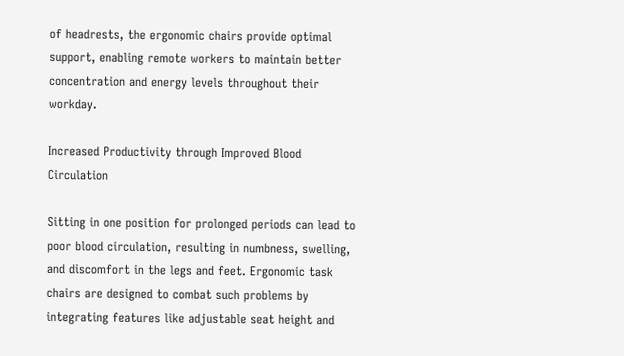of headrests, the ergonomic chairs provide optimal support, enabling remote workers to maintain better concentration and energy levels throughout their workday.

Increased Productivity through Improved Blood Circulation

Sitting in one position for prolonged periods can lead to poor blood circulation, resulting in numbness, swelling, and discomfort in the legs and feet. Ergonomic task chairs are designed to combat such problems by integrating features like adjustable seat height and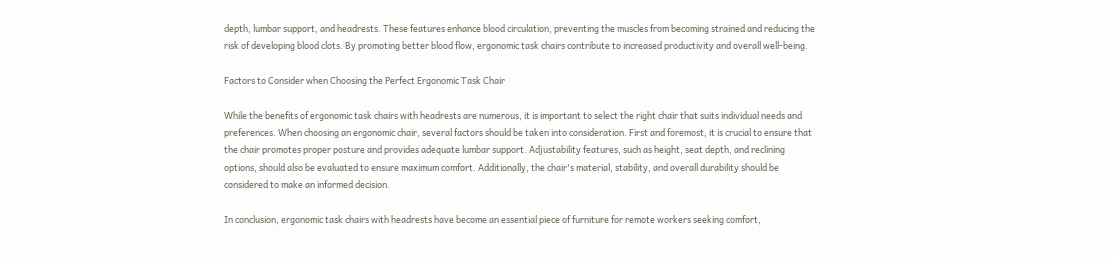depth, lumbar support, and headrests. These features enhance blood circulation, preventing the muscles from becoming strained and reducing the risk of developing blood clots. By promoting better blood flow, ergonomic task chairs contribute to increased productivity and overall well-being.

Factors to Consider when Choosing the Perfect Ergonomic Task Chair

While the benefits of ergonomic task chairs with headrests are numerous, it is important to select the right chair that suits individual needs and preferences. When choosing an ergonomic chair, several factors should be taken into consideration. First and foremost, it is crucial to ensure that the chair promotes proper posture and provides adequate lumbar support. Adjustability features, such as height, seat depth, and reclining options, should also be evaluated to ensure maximum comfort. Additionally, the chair's material, stability, and overall durability should be considered to make an informed decision.

In conclusion, ergonomic task chairs with headrests have become an essential piece of furniture for remote workers seeking comfort,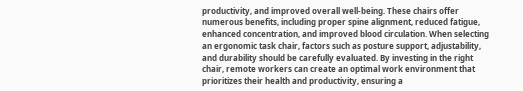productivity, and improved overall well-being. These chairs offer numerous benefits, including proper spine alignment, reduced fatigue, enhanced concentration, and improved blood circulation. When selecting an ergonomic task chair, factors such as posture support, adjustability, and durability should be carefully evaluated. By investing in the right chair, remote workers can create an optimal work environment that prioritizes their health and productivity, ensuring a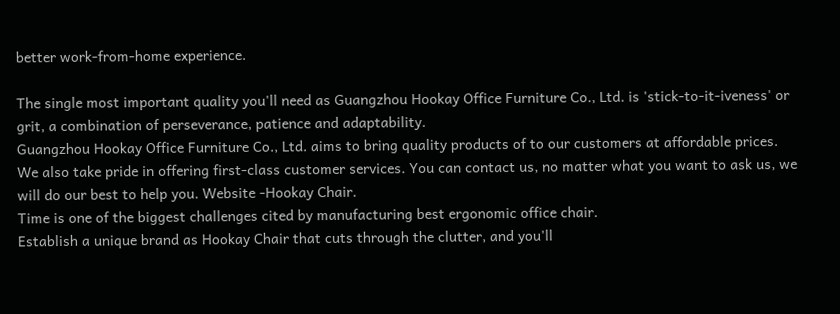better work-from-home experience.

The single most important quality you'll need as Guangzhou Hookay Office Furniture Co., Ltd. is 'stick-to-it-iveness' or grit, a combination of perseverance, patience and adaptability.
Guangzhou Hookay Office Furniture Co., Ltd. aims to bring quality products of to our customers at affordable prices. We also take pride in offering first-class customer services. You can contact us, no matter what you want to ask us, we will do our best to help you. Website -Hookay Chair.
Time is one of the biggest challenges cited by manufacturing best ergonomic office chair.
Establish a unique brand as Hookay Chair that cuts through the clutter, and you'll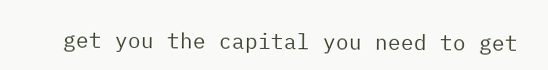get you the capital you need to get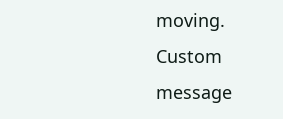moving.
Custom message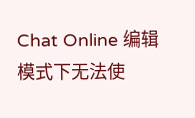Chat Online 编辑模式下无法使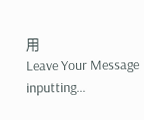用
Leave Your Message inputting...